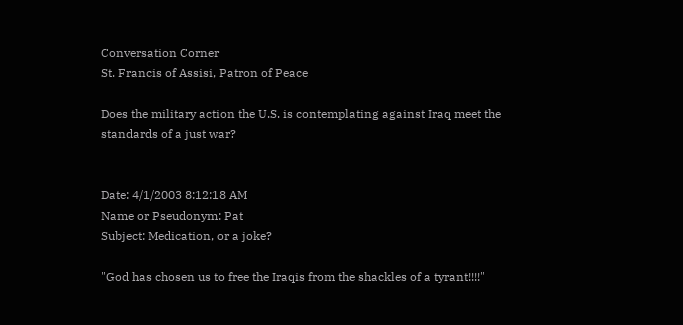Conversation Corner
St. Francis of Assisi, Patron of Peace

Does the military action the U.S. is contemplating against Iraq meet the standards of a just war?


Date: 4/1/2003 8:12:18 AM
Name or Pseudonym: Pat
Subject: Medication, or a joke?

"God has chosen us to free the Iraqis from the shackles of a tyrant!!!!"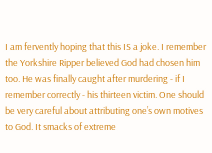I am fervently hoping that this IS a joke. I remember the Yorkshire Ripper believed God had chosen him too. He was finally caught after murdering - if I remember correctly - his thirteen victim. One should be very careful about attributing one’s own motives to God. It smacks of extreme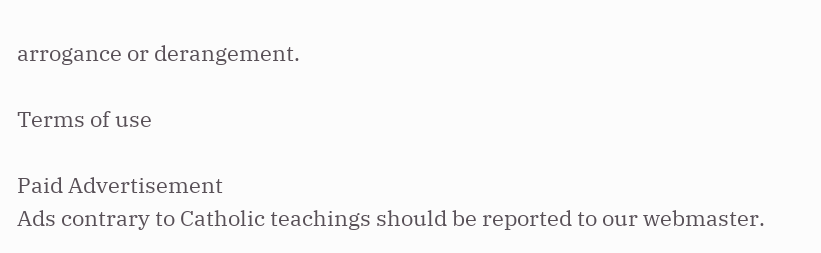arrogance or derangement.

Terms of use

Paid Advertisement
Ads contrary to Catholic teachings should be reported to our webmaster.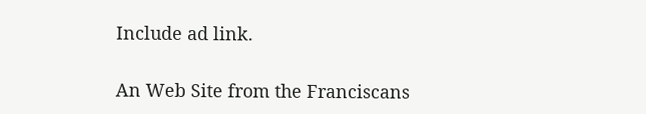Include ad link.

An Web Site from the Franciscans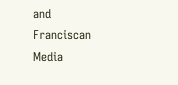and
Franciscan Media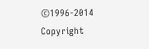©1996-2014 Copyright